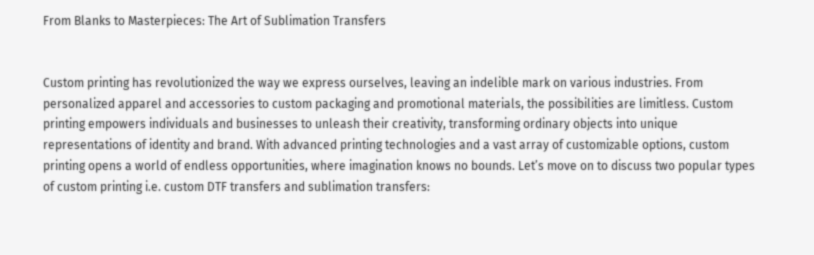From Blanks to Masterpieces: The Art of Sublimation Transfers


Custom printing has revolutionized the way we express ourselves, leaving an indelible mark on various industries. From personalized apparel and accessories to custom packaging and promotional materials, the possibilities are limitless. Custom printing empowers individuals and businesses to unleash their creativity, transforming ordinary objects into unique representations of identity and brand. With advanced printing technologies and a vast array of customizable options, custom printing opens a world of endless opportunities, where imagination knows no bounds. Let’s move on to discuss two popular types of custom printing i.e. custom DTF transfers and sublimation transfers: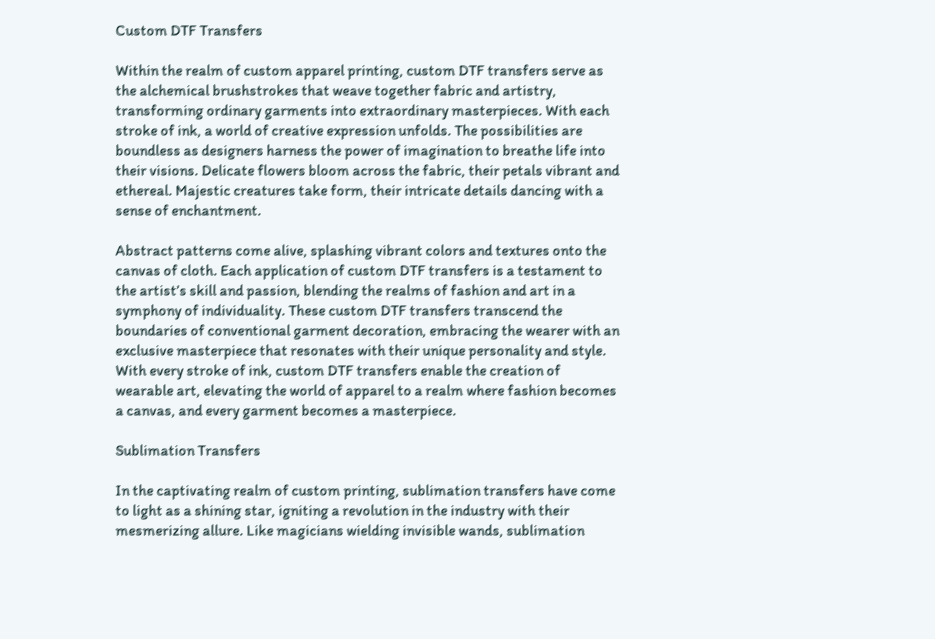Custom DTF Transfers

Within the realm of custom apparel printing, custom DTF transfers serve as the alchemical brushstrokes that weave together fabric and artistry, transforming ordinary garments into extraordinary masterpieces. With each stroke of ink, a world of creative expression unfolds. The possibilities are boundless as designers harness the power of imagination to breathe life into their visions. Delicate flowers bloom across the fabric, their petals vibrant and ethereal. Majestic creatures take form, their intricate details dancing with a sense of enchantment.

Abstract patterns come alive, splashing vibrant colors and textures onto the canvas of cloth. Each application of custom DTF transfers is a testament to the artist’s skill and passion, blending the realms of fashion and art in a symphony of individuality. These custom DTF transfers transcend the boundaries of conventional garment decoration, embracing the wearer with an exclusive masterpiece that resonates with their unique personality and style. With every stroke of ink, custom DTF transfers enable the creation of wearable art, elevating the world of apparel to a realm where fashion becomes a canvas, and every garment becomes a masterpiece.

Sublimation Transfers

In the captivating realm of custom printing, sublimation transfers have come to light as a shining star, igniting a revolution in the industry with their mesmerizing allure. Like magicians wielding invisible wands, sublimation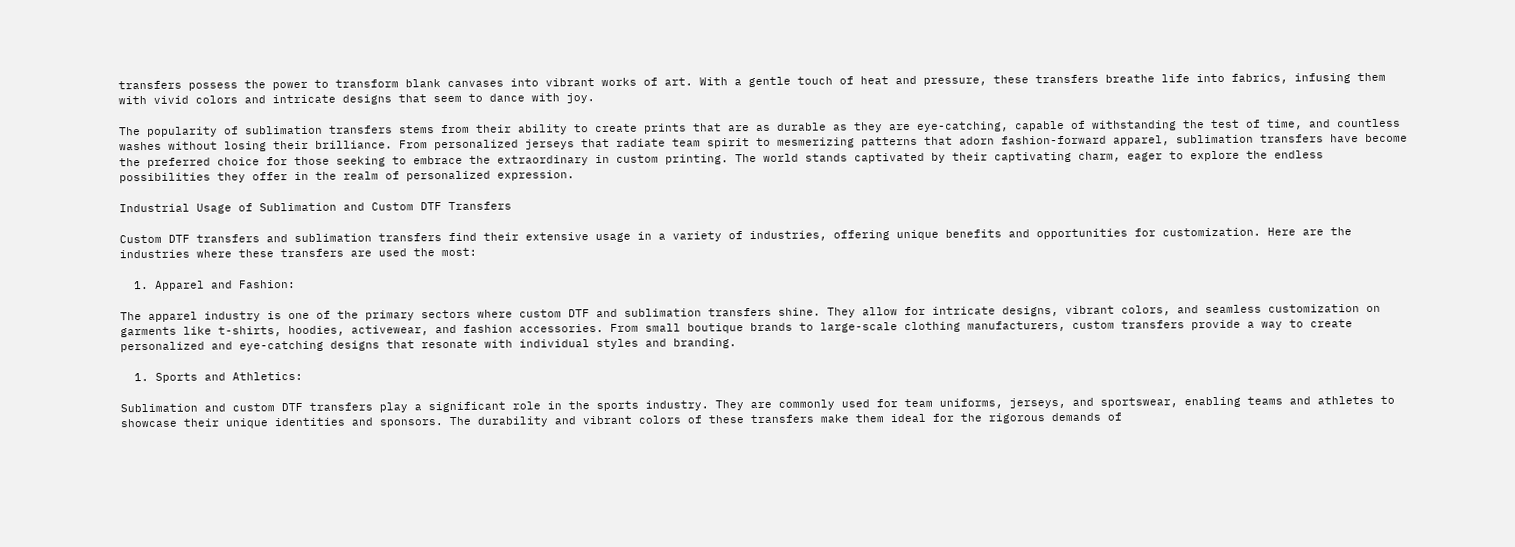transfers possess the power to transform blank canvases into vibrant works of art. With a gentle touch of heat and pressure, these transfers breathe life into fabrics, infusing them with vivid colors and intricate designs that seem to dance with joy.

The popularity of sublimation transfers stems from their ability to create prints that are as durable as they are eye-catching, capable of withstanding the test of time, and countless washes without losing their brilliance. From personalized jerseys that radiate team spirit to mesmerizing patterns that adorn fashion-forward apparel, sublimation transfers have become the preferred choice for those seeking to embrace the extraordinary in custom printing. The world stands captivated by their captivating charm, eager to explore the endless possibilities they offer in the realm of personalized expression.

Industrial Usage of Sublimation and Custom DTF Transfers

Custom DTF transfers and sublimation transfers find their extensive usage in a variety of industries, offering unique benefits and opportunities for customization. Here are the industries where these transfers are used the most:

  1. Apparel and Fashion:

The apparel industry is one of the primary sectors where custom DTF and sublimation transfers shine. They allow for intricate designs, vibrant colors, and seamless customization on garments like t-shirts, hoodies, activewear, and fashion accessories. From small boutique brands to large-scale clothing manufacturers, custom transfers provide a way to create personalized and eye-catching designs that resonate with individual styles and branding.

  1. Sports and Athletics:

Sublimation and custom DTF transfers play a significant role in the sports industry. They are commonly used for team uniforms, jerseys, and sportswear, enabling teams and athletes to showcase their unique identities and sponsors. The durability and vibrant colors of these transfers make them ideal for the rigorous demands of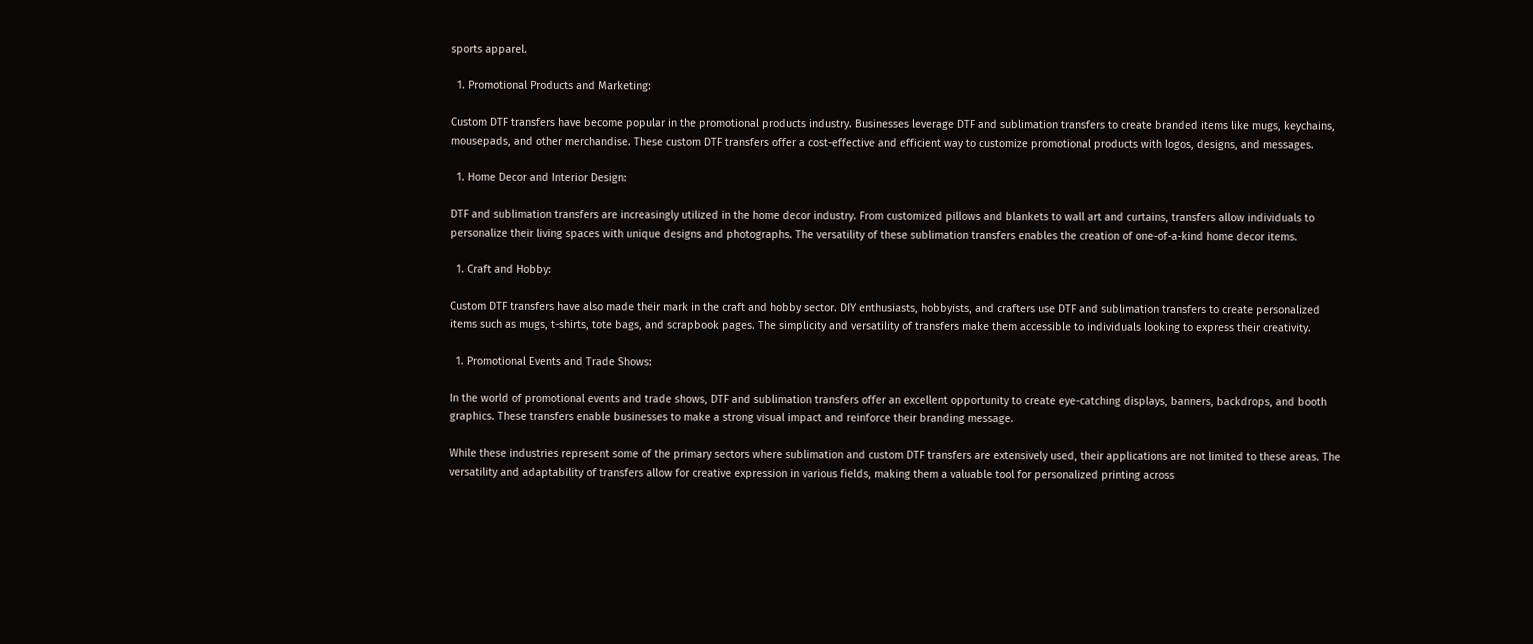sports apparel.

  1. Promotional Products and Marketing:

Custom DTF transfers have become popular in the promotional products industry. Businesses leverage DTF and sublimation transfers to create branded items like mugs, keychains, mousepads, and other merchandise. These custom DTF transfers offer a cost-effective and efficient way to customize promotional products with logos, designs, and messages.

  1. Home Decor and Interior Design:

DTF and sublimation transfers are increasingly utilized in the home decor industry. From customized pillows and blankets to wall art and curtains, transfers allow individuals to personalize their living spaces with unique designs and photographs. The versatility of these sublimation transfers enables the creation of one-of-a-kind home decor items.

  1. Craft and Hobby:

Custom DTF transfers have also made their mark in the craft and hobby sector. DIY enthusiasts, hobbyists, and crafters use DTF and sublimation transfers to create personalized items such as mugs, t-shirts, tote bags, and scrapbook pages. The simplicity and versatility of transfers make them accessible to individuals looking to express their creativity.

  1. Promotional Events and Trade Shows:

In the world of promotional events and trade shows, DTF and sublimation transfers offer an excellent opportunity to create eye-catching displays, banners, backdrops, and booth graphics. These transfers enable businesses to make a strong visual impact and reinforce their branding message.

While these industries represent some of the primary sectors where sublimation and custom DTF transfers are extensively used, their applications are not limited to these areas. The versatility and adaptability of transfers allow for creative expression in various fields, making them a valuable tool for personalized printing across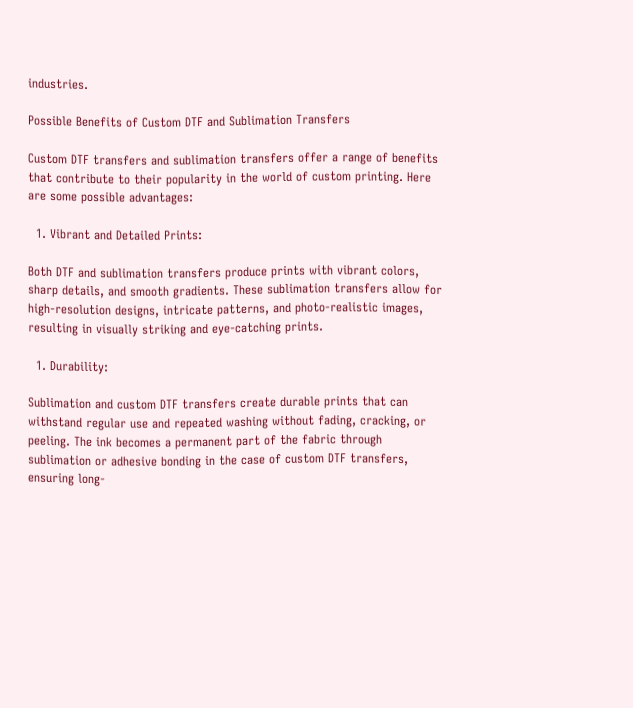industries.

Possible Benefits of Custom DTF and Sublimation Transfers

Custom DTF transfers and sublimation transfers offer a range of benefits that contribute to their popularity in the world of custom printing. Here are some possible advantages:

  1. Vibrant and Detailed Prints:

Both DTF and sublimation transfers produce prints with vibrant colors, sharp details, and smooth gradients. These sublimation transfers allow for high-resolution designs, intricate patterns, and photo-realistic images, resulting in visually striking and eye-catching prints.

  1. Durability:

Sublimation and custom DTF transfers create durable prints that can withstand regular use and repeated washing without fading, cracking, or peeling. The ink becomes a permanent part of the fabric through sublimation or adhesive bonding in the case of custom DTF transfers, ensuring long-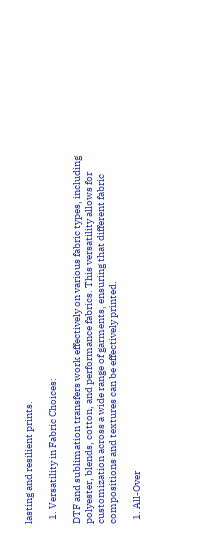lasting and resilient prints.

  1. Versatility in Fabric Choices:

DTF and sublimation transfers work effectively on various fabric types, including polyester, blends, cotton, and performance fabrics. This versatility allows for customization across a wide range of garments, ensuring that different fabric compositions and textures can be effectively printed.

  1. All-Over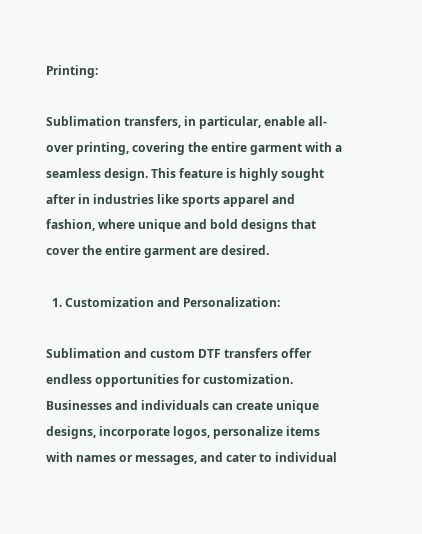Printing:

Sublimation transfers, in particular, enable all-over printing, covering the entire garment with a seamless design. This feature is highly sought after in industries like sports apparel and fashion, where unique and bold designs that cover the entire garment are desired.

  1. Customization and Personalization:

Sublimation and custom DTF transfers offer endless opportunities for customization. Businesses and individuals can create unique designs, incorporate logos, personalize items with names or messages, and cater to individual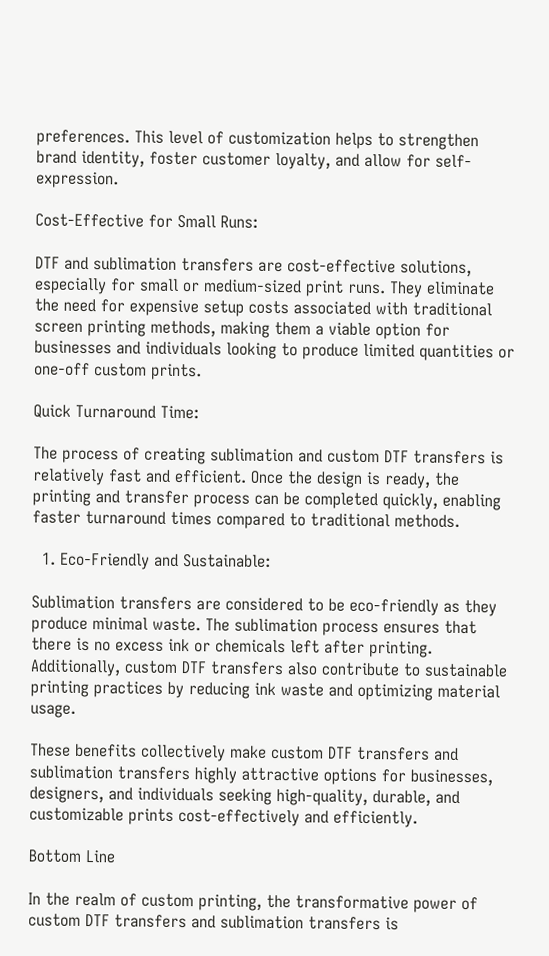preferences. This level of customization helps to strengthen brand identity, foster customer loyalty, and allow for self-expression.

Cost-Effective for Small Runs:

DTF and sublimation transfers are cost-effective solutions, especially for small or medium-sized print runs. They eliminate the need for expensive setup costs associated with traditional screen printing methods, making them a viable option for businesses and individuals looking to produce limited quantities or one-off custom prints.

Quick Turnaround Time:

The process of creating sublimation and custom DTF transfers is relatively fast and efficient. Once the design is ready, the printing and transfer process can be completed quickly, enabling faster turnaround times compared to traditional methods.

  1. Eco-Friendly and Sustainable:

Sublimation transfers are considered to be eco-friendly as they produce minimal waste. The sublimation process ensures that there is no excess ink or chemicals left after printing. Additionally, custom DTF transfers also contribute to sustainable printing practices by reducing ink waste and optimizing material usage.

These benefits collectively make custom DTF transfers and sublimation transfers highly attractive options for businesses, designers, and individuals seeking high-quality, durable, and customizable prints cost-effectively and efficiently.

Bottom Line

In the realm of custom printing, the transformative power of custom DTF transfers and sublimation transfers is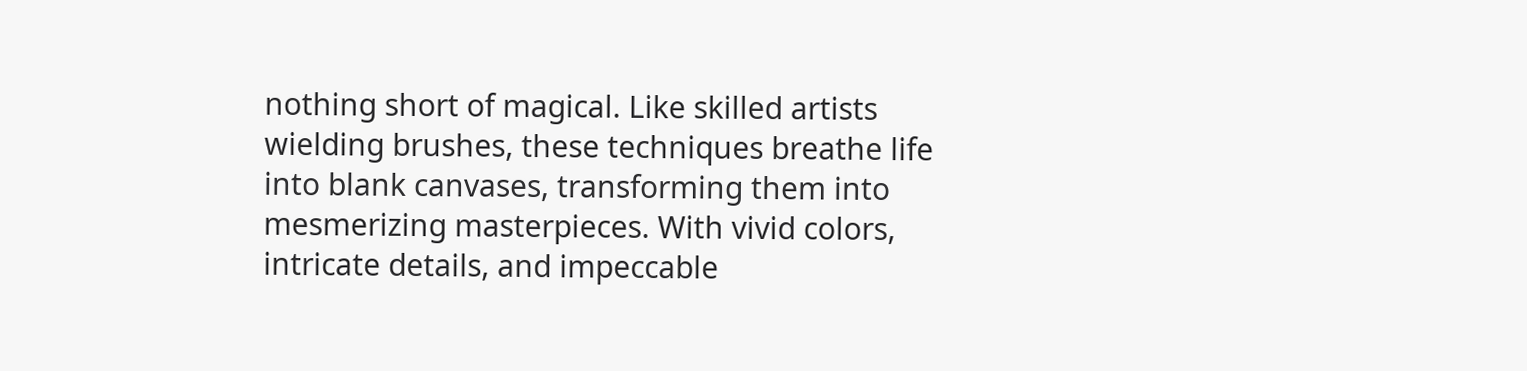nothing short of magical. Like skilled artists wielding brushes, these techniques breathe life into blank canvases, transforming them into mesmerizing masterpieces. With vivid colors, intricate details, and impeccable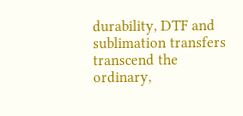durability, DTF and sublimation transfers transcend the ordinary,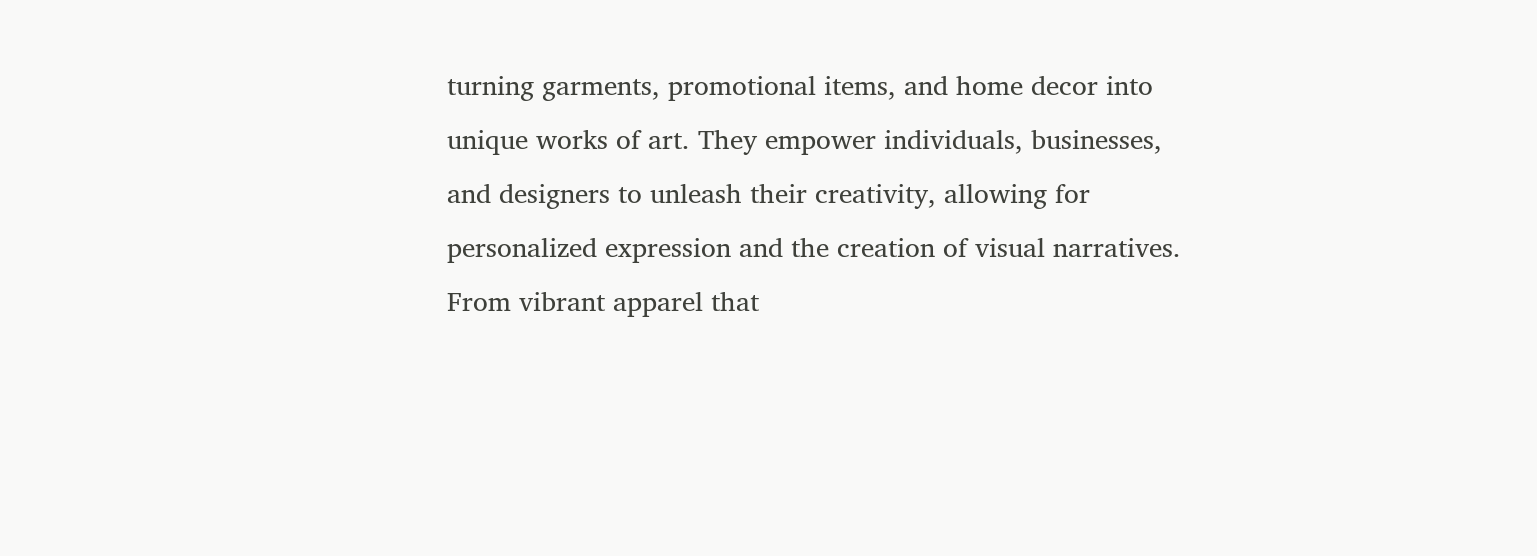turning garments, promotional items, and home decor into unique works of art. They empower individuals, businesses, and designers to unleash their creativity, allowing for personalized expression and the creation of visual narratives. From vibrant apparel that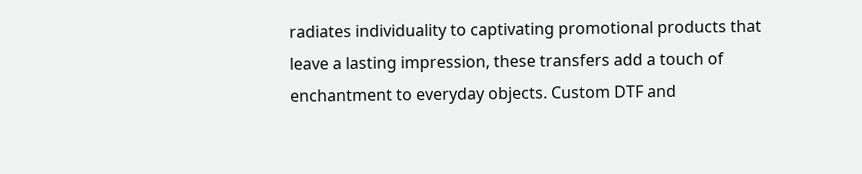radiates individuality to captivating promotional products that leave a lasting impression, these transfers add a touch of enchantment to everyday objects. Custom DTF and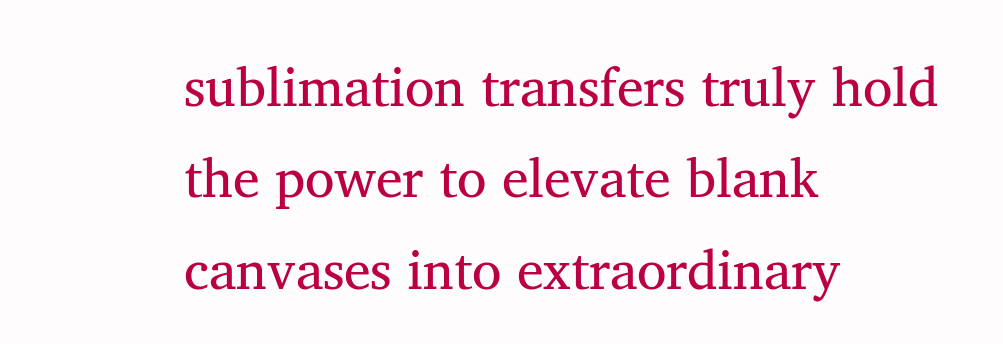sublimation transfers truly hold the power to elevate blank canvases into extraordinary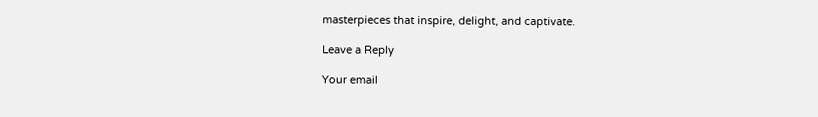masterpieces that inspire, delight, and captivate.

Leave a Reply

Your email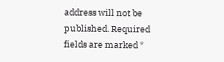address will not be published. Required fields are marked *